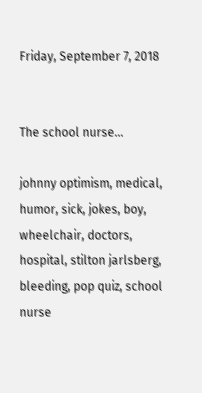Friday, September 7, 2018


The school nurse...

johnny optimism, medical, humor, sick, jokes, boy, wheelchair, doctors, hospital, stilton jarlsberg, bleeding, pop quiz, school nurse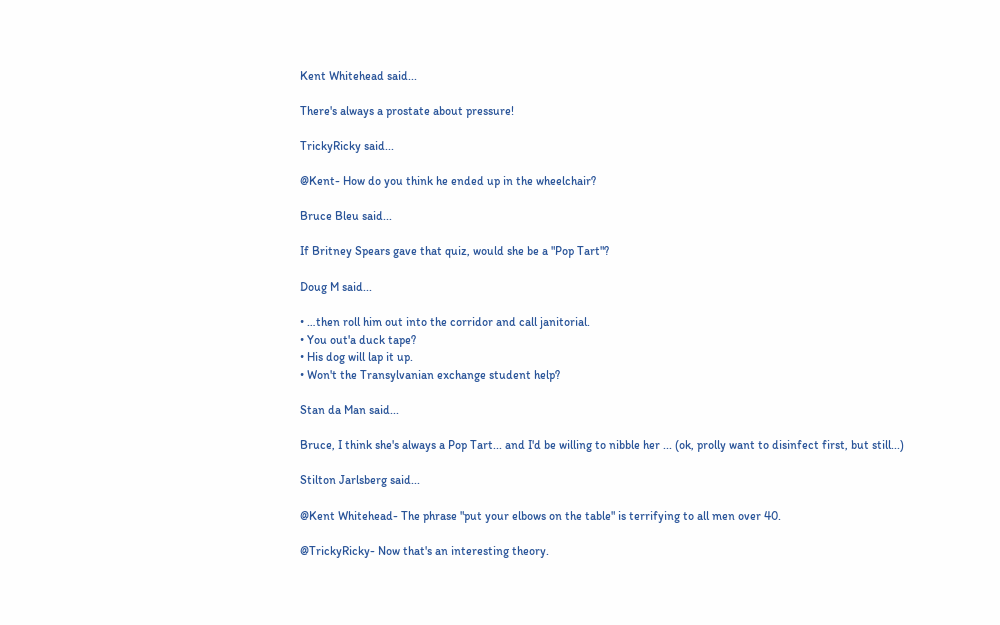Kent Whitehead said...

There's always a prostate about pressure!

TrickyRicky said...

@Kent- How do you think he ended up in the wheelchair?

Bruce Bleu said...

If Britney Spears gave that quiz, would she be a "Pop Tart"?

Doug M said...

• …then roll him out into the corridor and call janitorial.
• You out'a duck tape?
• His dog will lap it up.
• Won't the Transylvanian exchange student help?

Stan da Man said...

Bruce, I think she's always a Pop Tart... and I'd be willing to nibble her ... (ok, prolly want to disinfect first, but still...)

Stilton Jarlsberg said...

@Kent Whitehead- The phrase "put your elbows on the table" is terrifying to all men over 40.

@TrickyRicky- Now that's an interesting theory.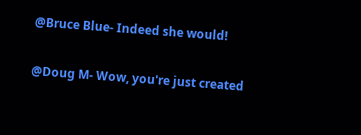@Bruce Blue- Indeed she would!

@Doug M- Wow, you're just created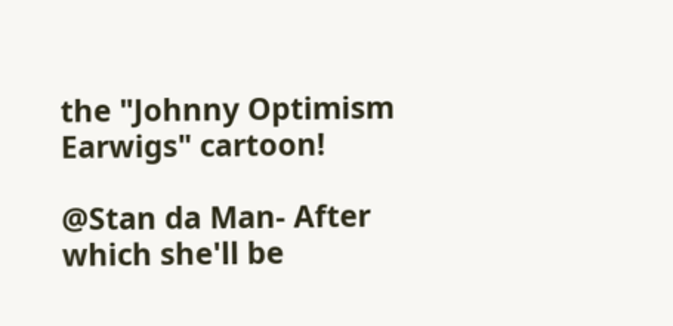the "Johnny Optimism Earwigs" cartoon!

@Stan da Man- After which she'll be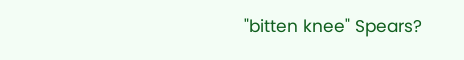"bitten knee" Spears?